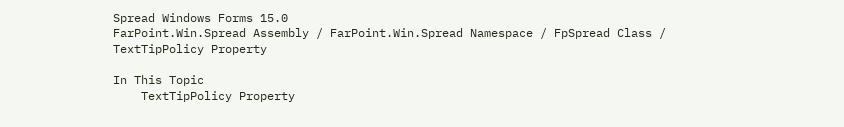Spread Windows Forms 15.0
FarPoint.Win.Spread Assembly / FarPoint.Win.Spread Namespace / FpSpread Class / TextTipPolicy Property

In This Topic
    TextTipPolicy Property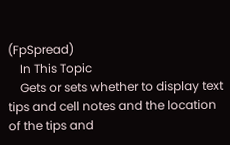(FpSpread)
    In This Topic
    Gets or sets whether to display text tips and cell notes and the location of the tips and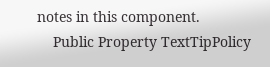notes in this component.
    Public Property TextTipPolicy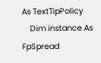As TextTipPolicy
    Dim instance As FpSpread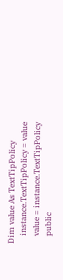Dim value As TextTipPolicy
    instance.TextTipPolicy = value
    value = instance.TextTipPolicy
    public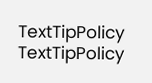TextTipPolicy TextTipPolicy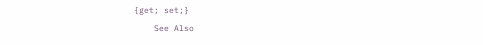{get; set;}
    See Also